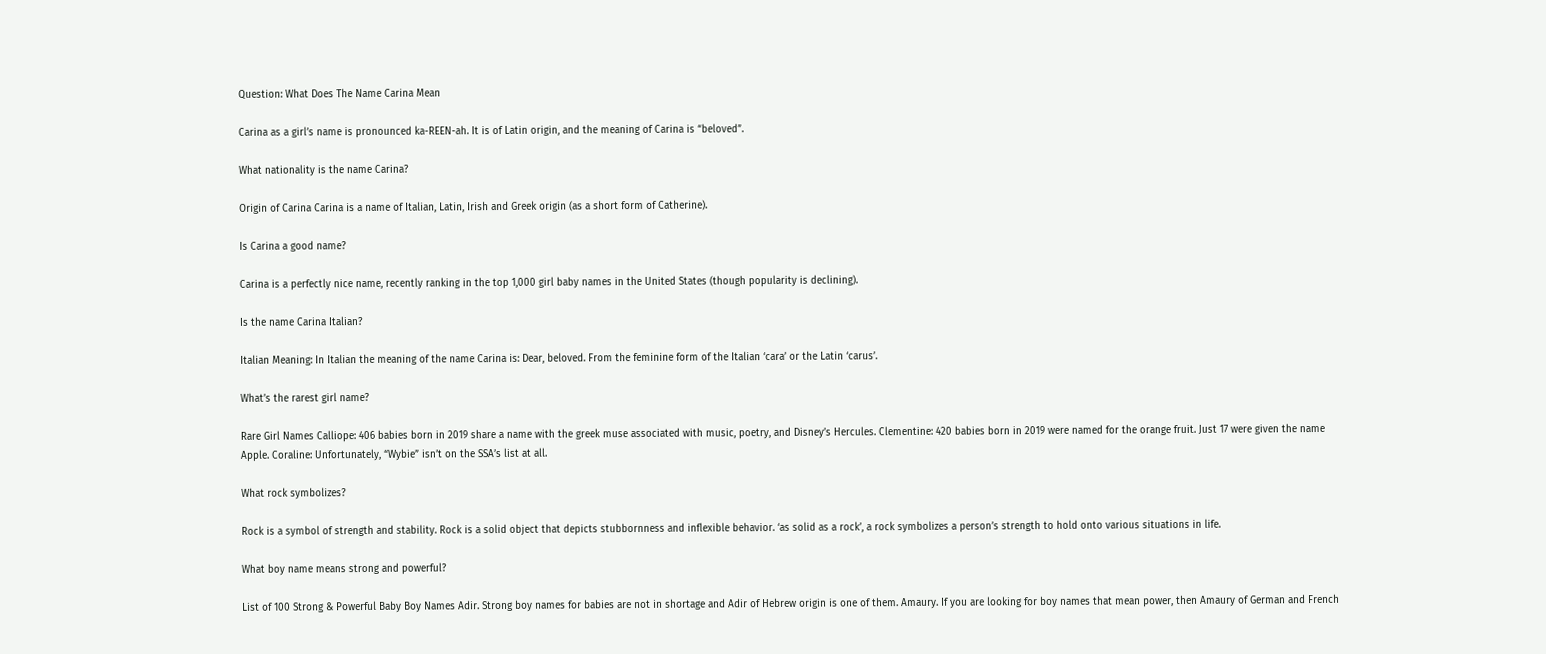Question: What Does The Name Carina Mean

Carina as a girl’s name is pronounced ka-REEN-ah. It is of Latin origin, and the meaning of Carina is “beloved”.

What nationality is the name Carina?

Origin of Carina Carina is a name of Italian, Latin, Irish and Greek origin (as a short form of Catherine).

Is Carina a good name?

Carina is a perfectly nice name, recently ranking in the top 1,000 girl baby names in the United States (though popularity is declining).

Is the name Carina Italian?

Italian Meaning: In Italian the meaning of the name Carina is: Dear, beloved. From the feminine form of the Italian ‘cara’ or the Latin ‘carus’.

What’s the rarest girl name?

Rare Girl Names Calliope: 406 babies born in 2019 share a name with the greek muse associated with music, poetry, and Disney’s Hercules. Clementine: 420 babies born in 2019 were named for the orange fruit. Just 17 were given the name Apple. Coraline: Unfortunately, “Wybie” isn’t on the SSA’s list at all.

What rock symbolizes?

Rock is a symbol of strength and stability. Rock is a solid object that depicts stubbornness and inflexible behavior. ‘as solid as a rock’, a rock symbolizes a person’s strength to hold onto various situations in life.

What boy name means strong and powerful?

List of 100 Strong & Powerful Baby Boy Names Adir. Strong boy names for babies are not in shortage and Adir of Hebrew origin is one of them. Amaury. If you are looking for boy names that mean power, then Amaury of German and French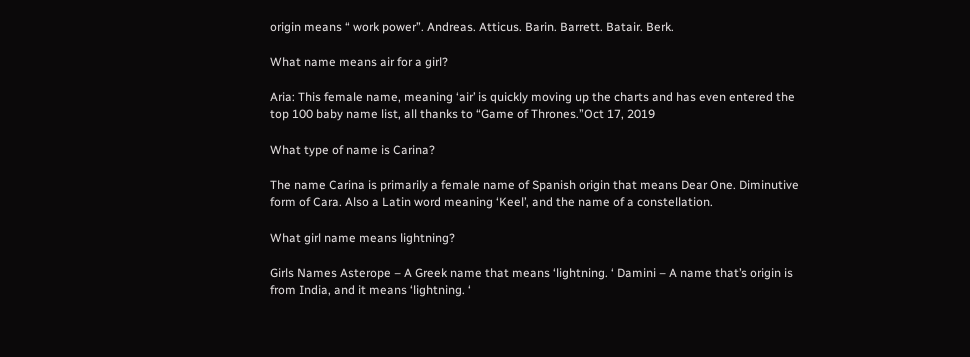origin means “ work power”. Andreas. Atticus. Barin. Barrett. Batair. Berk.

What name means air for a girl?

Aria: This female name, meaning ‘air’ is quickly moving up the charts and has even entered the top 100 baby name list, all thanks to “Game of Thrones.”Oct 17, 2019

What type of name is Carina?

The name Carina is primarily a female name of Spanish origin that means Dear One. Diminutive form of Cara. Also a Latin word meaning ‘Keel’, and the name of a constellation.

What girl name means lightning?

Girls Names Asterope – A Greek name that means ‘lightning. ‘ Damini – A name that’s origin is from India, and it means ‘lightning. ‘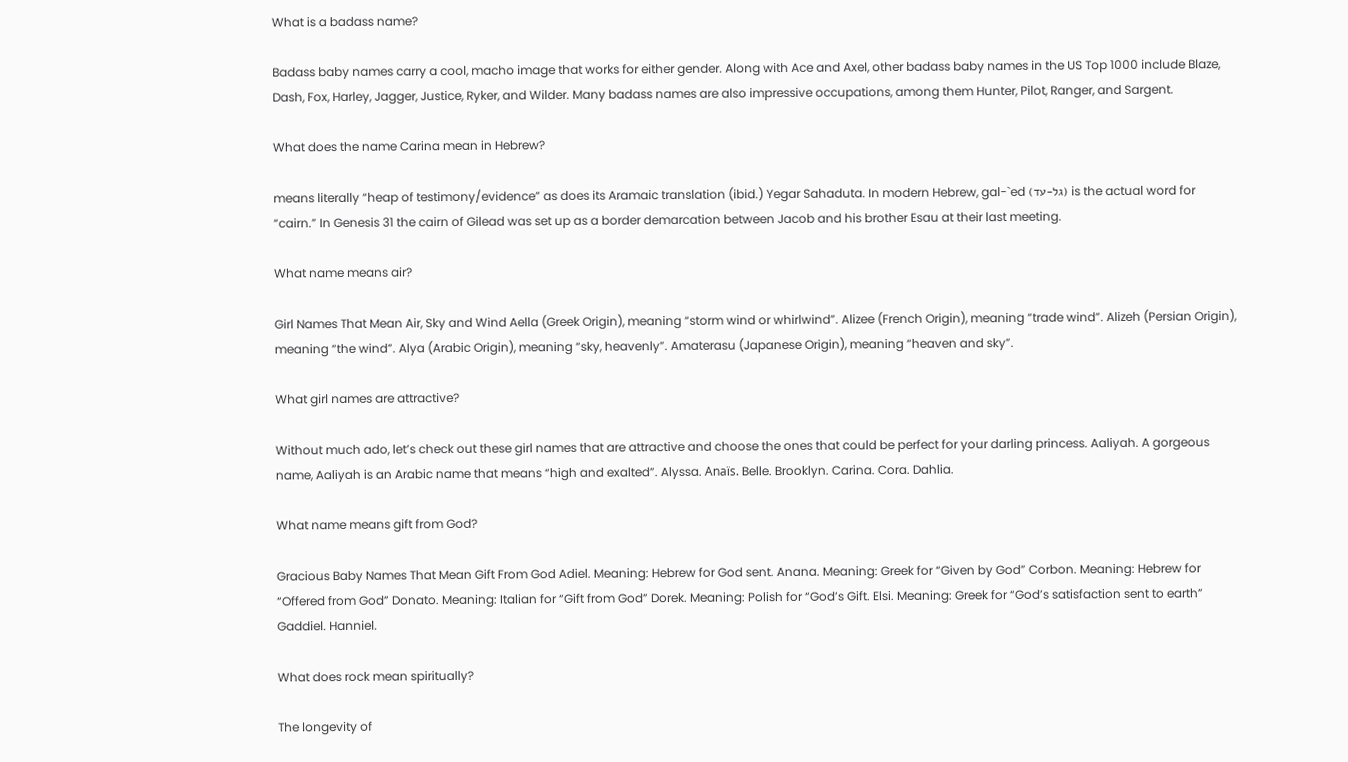What is a badass name?

Badass baby names carry a cool, macho image that works for either gender. Along with Ace and Axel, other badass baby names in the US Top 1000 include Blaze, Dash, Fox, Harley, Jagger, Justice, Ryker, and Wilder. Many badass names are also impressive occupations, among them Hunter, Pilot, Ranger, and Sargent.

What does the name Carina mean in Hebrew?

means literally “heap of testimony/evidence” as does its Aramaic translation (ibid.) Yegar Sahaduta. In modern Hebrew, gal-`ed (גל-עד) is the actual word for “cairn.” In Genesis 31 the cairn of Gilead was set up as a border demarcation between Jacob and his brother Esau at their last meeting.

What name means air?

Girl Names That Mean Air, Sky and Wind Aella (Greek Origin), meaning “storm wind or whirlwind”. Alizee (French Origin), meaning “trade wind”. Alizeh (Persian Origin), meaning “the wind”. Alya (Arabic Origin), meaning “sky, heavenly”. Amaterasu (Japanese Origin), meaning “heaven and sky”.

What girl names are attractive?

Without much ado, let’s check out these girl names that are attractive and choose the ones that could be perfect for your darling princess. Aaliyah. A gorgeous name, Aaliyah is an Arabic name that means “high and exalted”. Alyssa. Anaïs. Belle. Brooklyn. Carina. Cora. Dahlia.

What name means gift from God?

Gracious Baby Names That Mean Gift From God Adiel. Meaning: Hebrew for God sent. Anana. Meaning: Greek for “Given by God” Corbon. Meaning: Hebrew for “Offered from God” Donato. Meaning: Italian for “Gift from God” Dorek. Meaning: Polish for “God’s Gift. Elsi. Meaning: Greek for “God’s satisfaction sent to earth” Gaddiel. Hanniel.

What does rock mean spiritually?

The longevity of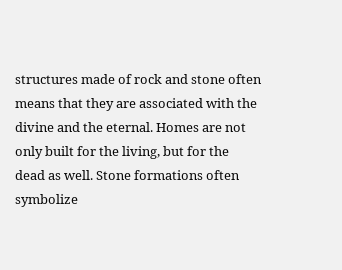structures made of rock and stone often means that they are associated with the divine and the eternal. Homes are not only built for the living, but for the dead as well. Stone formations often symbolize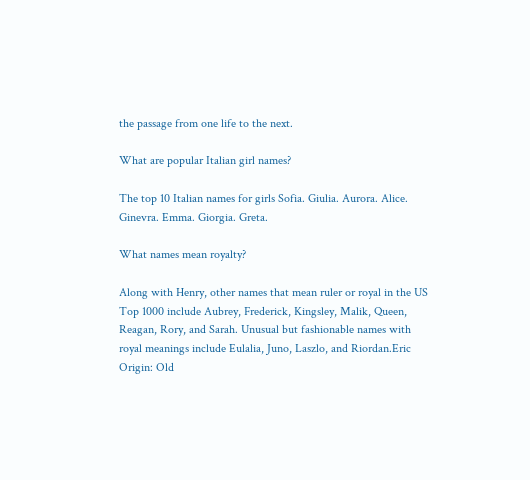the passage from one life to the next.

What are popular Italian girl names?

The top 10 Italian names for girls Sofia. Giulia. Aurora. Alice. Ginevra. Emma. Giorgia. Greta.

What names mean royalty?

Along with Henry, other names that mean ruler or royal in the US Top 1000 include Aubrey, Frederick, Kingsley, Malik, Queen, Reagan, Rory, and Sarah. Unusual but fashionable names with royal meanings include Eulalia, Juno, Laszlo, and Riordan.Eric Origin: Old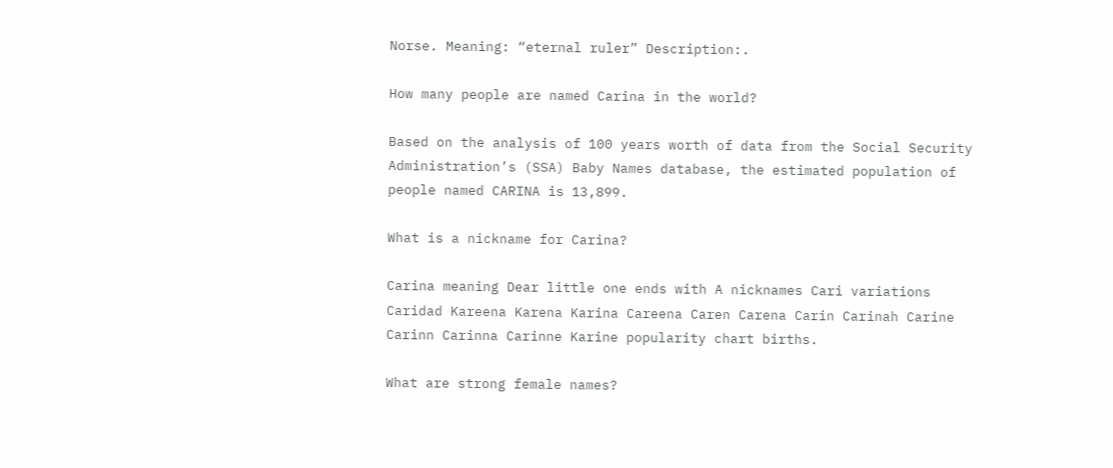Norse. Meaning: “eternal ruler” Description:.

How many people are named Carina in the world?

Based on the analysis of 100 years worth of data from the Social Security Administration’s (SSA) Baby Names database, the estimated population of people named CARINA is 13,899.

What is a nickname for Carina?

Carina meaning Dear little one ends with A nicknames Cari variations Caridad Kareena Karena Karina Careena Caren Carena Carin Carinah Carine Carinn Carinna Carinne Karine popularity chart births.

What are strong female names?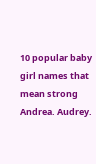10 popular baby girl names that mean strong Andrea. Audrey.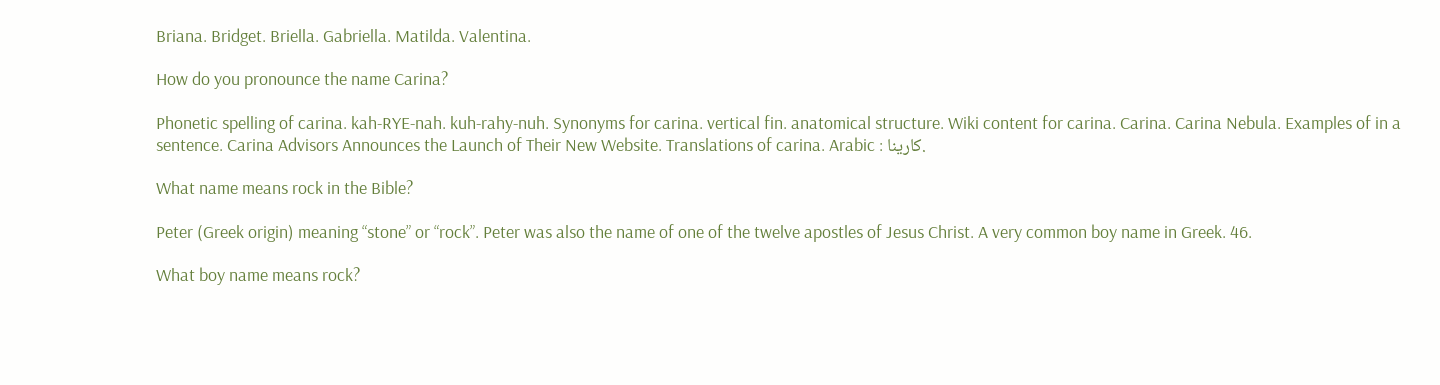Briana. Bridget. Briella. Gabriella. Matilda. Valentina.

How do you pronounce the name Carina?

Phonetic spelling of carina. kah-RYE-nah. kuh-rahy-nuh. Synonyms for carina. vertical fin. anatomical structure. Wiki content for carina. Carina. Carina Nebula. Examples of in a sentence. Carina Advisors Announces the Launch of Their New Website. Translations of carina. Arabic : كارينا.

What name means rock in the Bible?

Peter (Greek origin) meaning “stone” or “rock”. Peter was also the name of one of the twelve apostles of Jesus Christ. A very common boy name in Greek. 46.

What boy name means rock?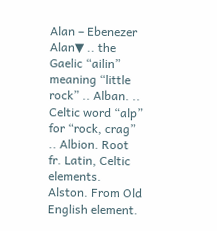Alan – Ebenezer Alan▼ .. the Gaelic “ailin” meaning “little rock” .. Alban. .. Celtic word “alp” for “rock, crag” .. Albion. Root fr. Latin, Celtic elements. Alston. From Old English element.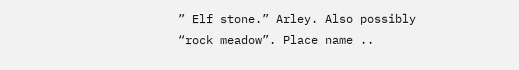” Elf stone.” Arley. Also possibly “rock meadow”. Place name ..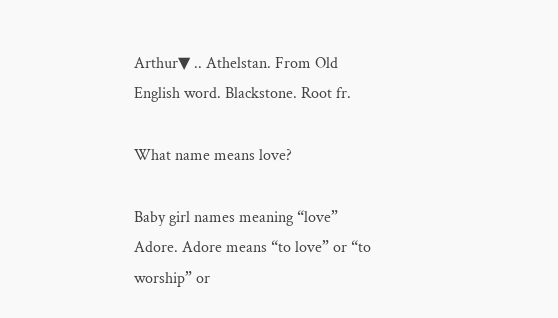Arthur▼ .. Athelstan. From Old English word. Blackstone. Root fr.

What name means love?

Baby girl names meaning “love” Adore. Adore means “to love” or “to worship” or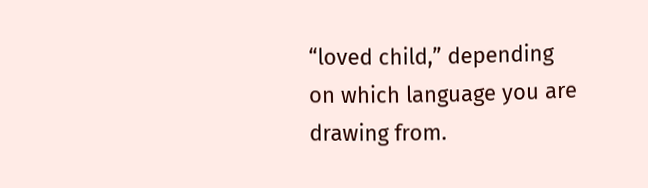“loved child,” depending on which language you are drawing from.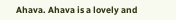Ahava. Ahava is a lovely and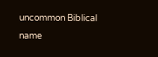uncommon Biblical name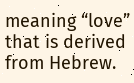meaning “love” that is derived from Hebrew.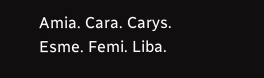Amia. Cara. Carys. Esme. Femi. Liba.